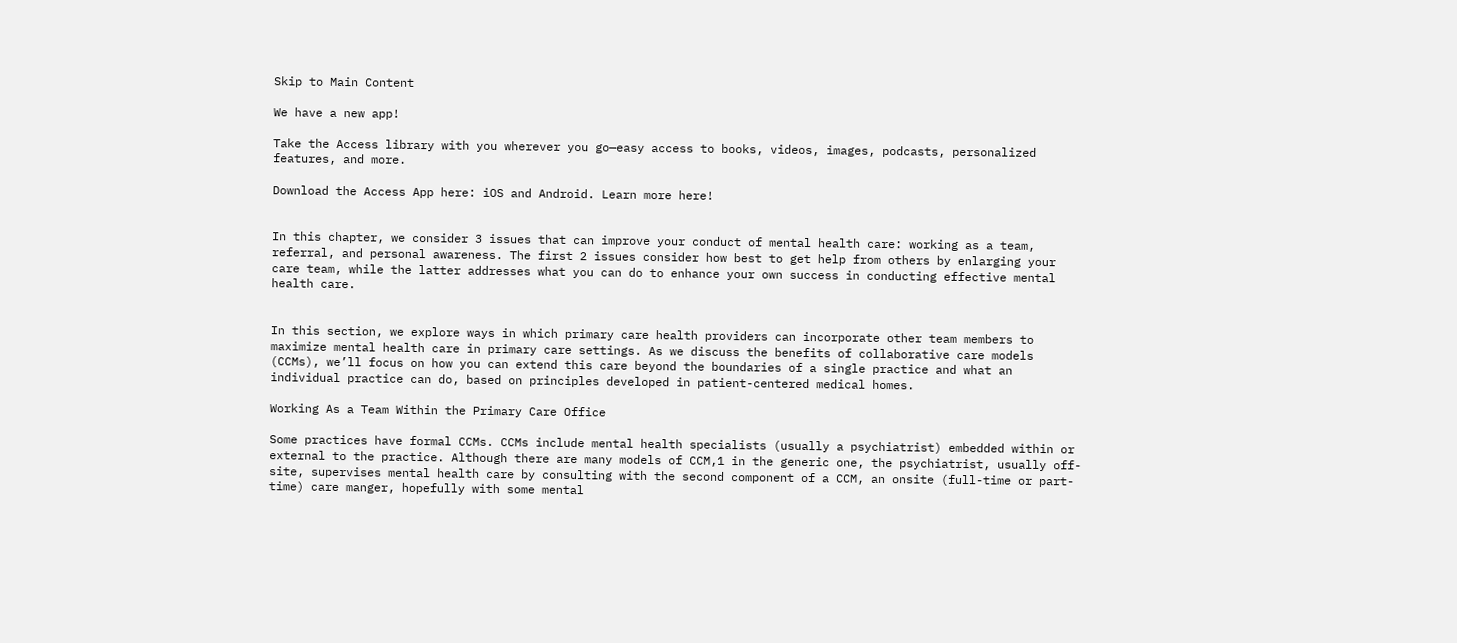Skip to Main Content

We have a new app!

Take the Access library with you wherever you go—easy access to books, videos, images, podcasts, personalized features, and more.

Download the Access App here: iOS and Android. Learn more here!


In this chapter, we consider 3 issues that can improve your conduct of mental health care: working as a team, referral, and personal awareness. The first 2 issues consider how best to get help from others by enlarging your care team, while the latter addresses what you can do to enhance your own success in conducting effective mental health care.


In this section, we explore ways in which primary care health providers can incorporate other team members to maximize mental health care in primary care settings. As we discuss the benefits of collaborative care models (CCMs), we’ll focus on how you can extend this care beyond the boundaries of a single practice and what an individual practice can do, based on principles developed in patient-centered medical homes.

Working As a Team Within the Primary Care Office

Some practices have formal CCMs. CCMs include mental health specialists (usually a psychiatrist) embedded within or external to the practice. Although there are many models of CCM,1 in the generic one, the psychiatrist, usually off-site, supervises mental health care by consulting with the second component of a CCM, an onsite (full-time or part-time) care manger, hopefully with some mental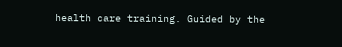health care training. Guided by the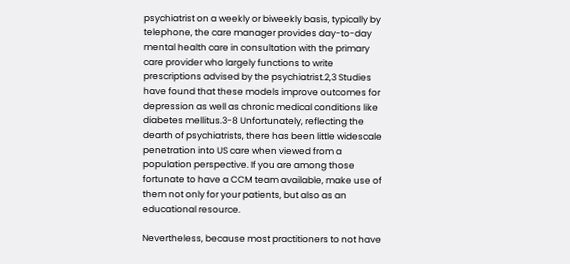psychiatrist on a weekly or biweekly basis, typically by telephone, the care manager provides day-to-day mental health care in consultation with the primary care provider who largely functions to write prescriptions advised by the psychiatrist.2,3 Studies have found that these models improve outcomes for depression as well as chronic medical conditions like diabetes mellitus.3-8 Unfortunately, reflecting the dearth of psychiatrists, there has been little widescale penetration into US care when viewed from a population perspective. If you are among those fortunate to have a CCM team available, make use of them not only for your patients, but also as an educational resource.

Nevertheless, because most practitioners to not have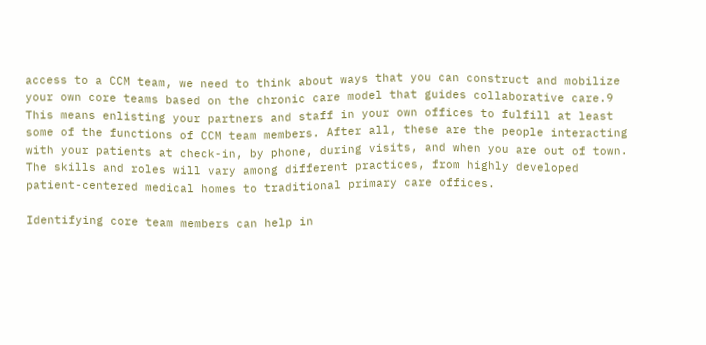access to a CCM team, we need to think about ways that you can construct and mobilize your own core teams based on the chronic care model that guides collaborative care.9 This means enlisting your partners and staff in your own offices to fulfill at least some of the functions of CCM team members. After all, these are the people interacting with your patients at check-in, by phone, during visits, and when you are out of town. The skills and roles will vary among different practices, from highly developed patient-centered medical homes to traditional primary care offices.

Identifying core team members can help in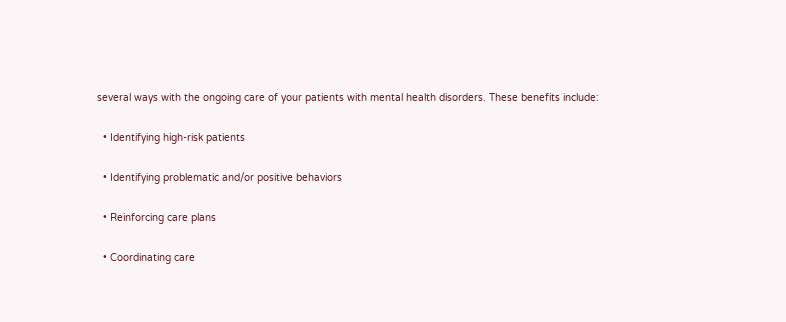several ways with the ongoing care of your patients with mental health disorders. These benefits include:

  • Identifying high-risk patients

  • Identifying problematic and/or positive behaviors

  • Reinforcing care plans

  • Coordinating care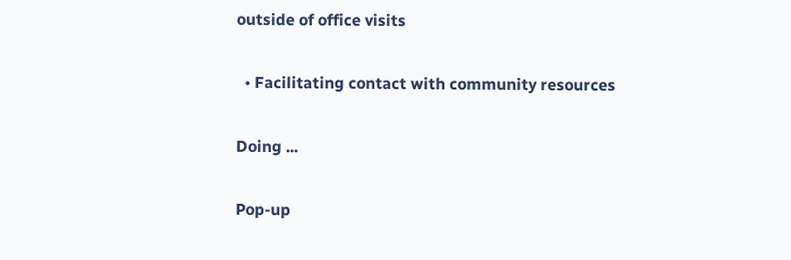outside of office visits

  • Facilitating contact with community resources

Doing ...

Pop-up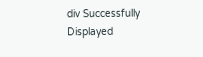div Successfully Displayed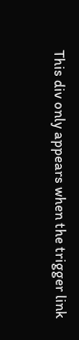This div only appears when the trigger link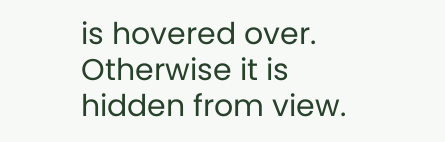is hovered over. Otherwise it is hidden from view.